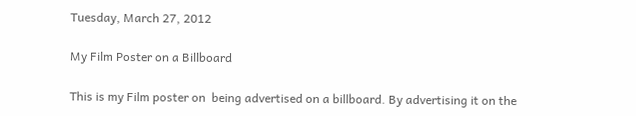Tuesday, March 27, 2012

My Film Poster on a Billboard

This is my Film poster on  being advertised on a billboard. By advertising it on the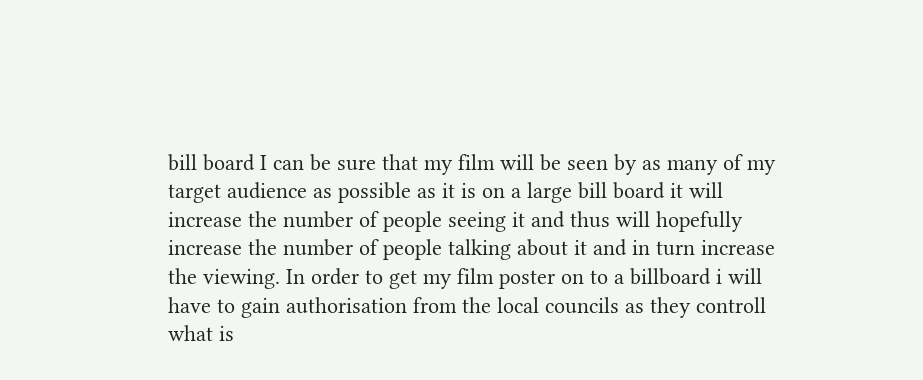bill board I can be sure that my film will be seen by as many of my target audience as possible as it is on a large bill board it will increase the number of people seeing it and thus will hopefully increase the number of people talking about it and in turn increase the viewing. In order to get my film poster on to a billboard i will have to gain authorisation from the local councils as they controll what is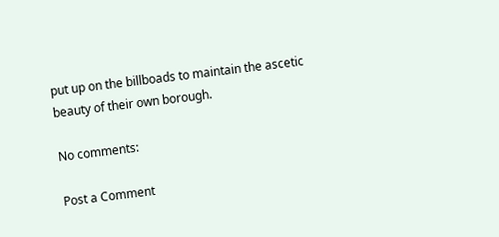put up on the billboads to maintain the ascetic beauty of their own borough.

No comments:

Post a Comment